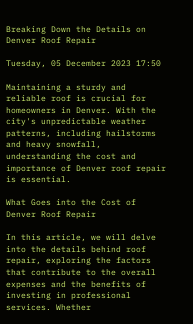Breaking Down the Details on Denver Roof Repair

Tuesday, 05 December 2023 17:50

Maintaining a sturdy and reliable roof is crucial for homeowners in Denver. With the city's unpredictable weather patterns, including hailstorms and heavy snowfall, understanding the cost and importance of Denver roof repair is essential.

What Goes into the Cost of Denver Roof Repair

In this article, we will delve into the details behind roof repair, exploring the factors that contribute to the overall expenses and the benefits of investing in professional services. Whether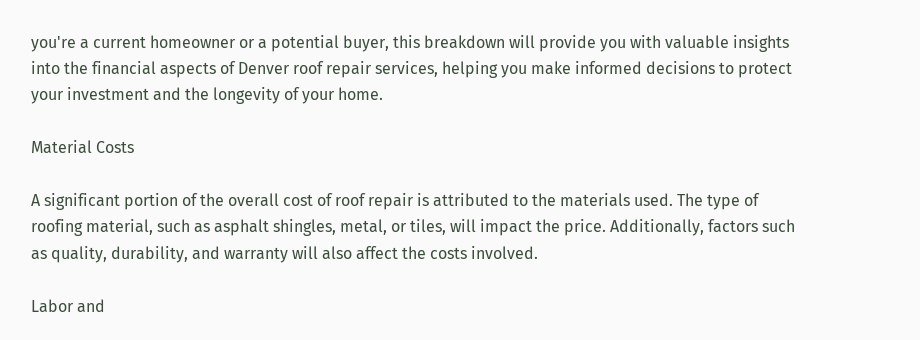you're a current homeowner or a potential buyer, this breakdown will provide you with valuable insights into the financial aspects of Denver roof repair services, helping you make informed decisions to protect your investment and the longevity of your home.

Material Costs

A significant portion of the overall cost of roof repair is attributed to the materials used. The type of roofing material, such as asphalt shingles, metal, or tiles, will impact the price. Additionally, factors such as quality, durability, and warranty will also affect the costs involved.

Labor and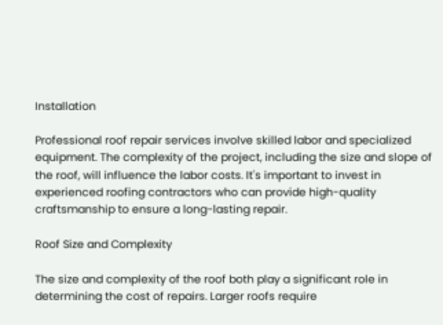Installation

Professional roof repair services involve skilled labor and specialized equipment. The complexity of the project, including the size and slope of the roof, will influence the labor costs. It's important to invest in experienced roofing contractors who can provide high-quality craftsmanship to ensure a long-lasting repair.

Roof Size and Complexity

The size and complexity of the roof both play a significant role in determining the cost of repairs. Larger roofs require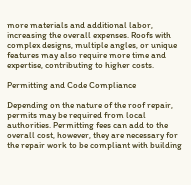more materials and additional labor, increasing the overall expenses. Roofs with complex designs, multiple angles, or unique features may also require more time and expertise, contributing to higher costs.

Permitting and Code Compliance

Depending on the nature of the roof repair, permits may be required from local authorities. Permitting fees can add to the overall cost, however, they are necessary for the repair work to be compliant with building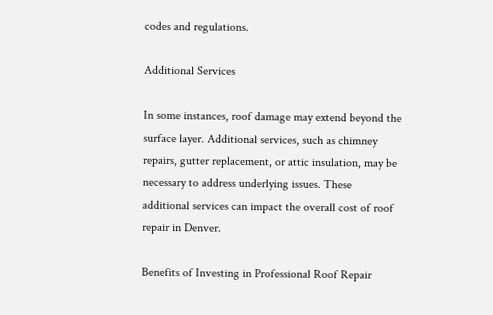codes and regulations.

Additional Services

In some instances, roof damage may extend beyond the surface layer. Additional services, such as chimney repairs, gutter replacement, or attic insulation, may be necessary to address underlying issues. These additional services can impact the overall cost of roof repair in Denver.

Benefits of Investing in Professional Roof Repair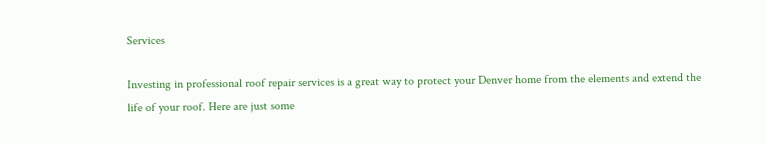Services

Investing in professional roof repair services is a great way to protect your Denver home from the elements and extend the life of your roof. Here are just some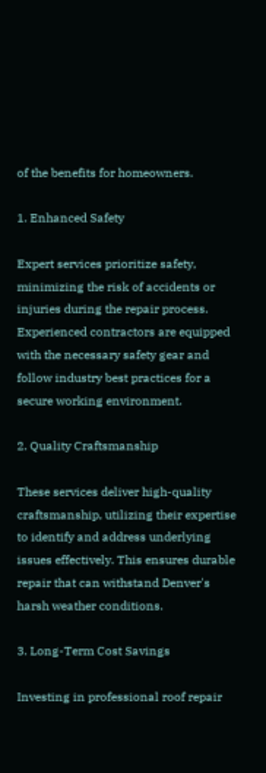of the benefits for homeowners.

1. Enhanced Safety

Expert services prioritize safety, minimizing the risk of accidents or injuries during the repair process. Experienced contractors are equipped with the necessary safety gear and follow industry best practices for a secure working environment.

2. Quality Craftsmanship

These services deliver high-quality craftsmanship, utilizing their expertise to identify and address underlying issues effectively. This ensures durable repair that can withstand Denver's harsh weather conditions.

3. Long-Term Cost Savings

Investing in professional roof repair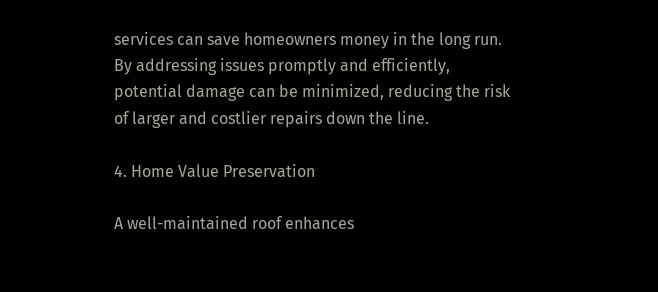services can save homeowners money in the long run. By addressing issues promptly and efficiently, potential damage can be minimized, reducing the risk of larger and costlier repairs down the line.

4. Home Value Preservation

A well-maintained roof enhances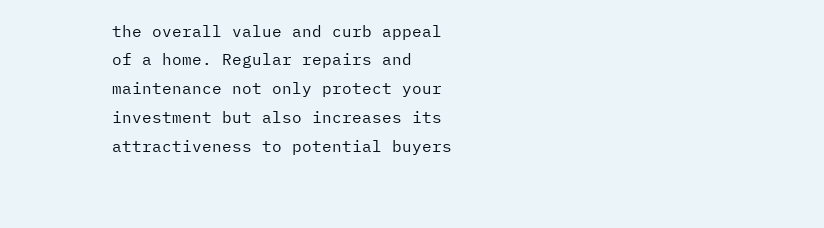the overall value and curb appeal of a home. Regular repairs and maintenance not only protect your investment but also increases its attractiveness to potential buyers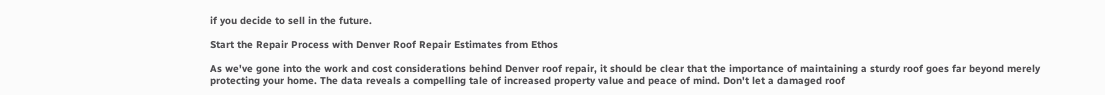if you decide to sell in the future.

Start the Repair Process with Denver Roof Repair Estimates from Ethos

As we've gone into the work and cost considerations behind Denver roof repair, it should be clear that the importance of maintaining a sturdy roof goes far beyond merely protecting your home. The data reveals a compelling tale of increased property value and peace of mind. Don't let a damaged roof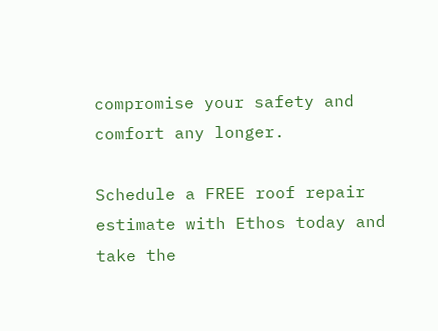compromise your safety and comfort any longer.

Schedule a FREE roof repair estimate with Ethos today and take the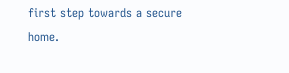first step towards a secure home.